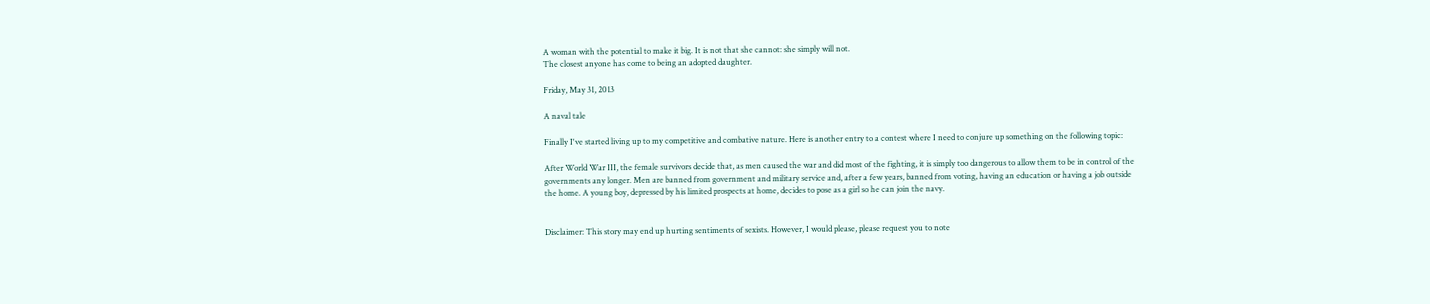A woman with the potential to make it big. It is not that she cannot: she simply will not.
The closest anyone has come to being an adopted daughter.

Friday, May 31, 2013

A naval tale

Finally I've started living up to my competitive and combative nature. Here is another entry to a contest where I need to conjure up something on the following topic:

After World War III, the female survivors decide that, as men caused the war and did most of the fighting, it is simply too dangerous to allow them to be in control of the governments any longer. Men are banned from government and military service and, after a few years, banned from voting, having an education or having a job outside the home. A young boy, depressed by his limited prospects at home, decides to pose as a girl so he can join the navy.


Disclaimer: This story may end up hurting sentiments of sexists. However, I would please, please request you to note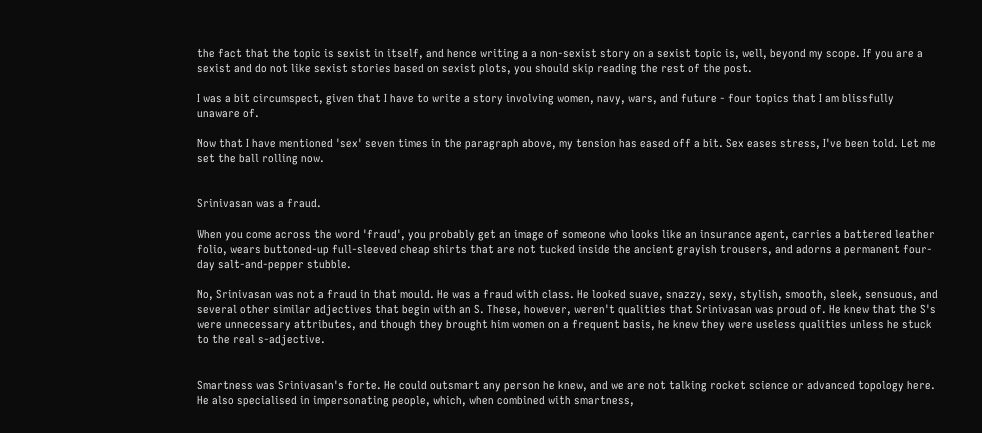the fact that the topic is sexist in itself, and hence writing a a non-sexist story on a sexist topic is, well, beyond my scope. If you are a sexist and do not like sexist stories based on sexist plots, you should skip reading the rest of the post.

I was a bit circumspect, given that I have to write a story involving women, navy, wars, and future - four topics that I am blissfully unaware of.

Now that I have mentioned 'sex' seven times in the paragraph above, my tension has eased off a bit. Sex eases stress, I've been told. Let me set the ball rolling now.


Srinivasan was a fraud.

When you come across the word 'fraud', you probably get an image of someone who looks like an insurance agent, carries a battered leather folio, wears buttoned-up full-sleeved cheap shirts that are not tucked inside the ancient grayish trousers, and adorns a permanent four-day salt-and-pepper stubble.

No, Srinivasan was not a fraud in that mould. He was a fraud with class. He looked suave, snazzy, sexy, stylish, smooth, sleek, sensuous, and several other similar adjectives that begin with an S. These, however, weren't qualities that Srinivasan was proud of. He knew that the S's were unnecessary attributes, and though they brought him women on a frequent basis, he knew they were useless qualities unless he stuck to the real s-adjective.


Smartness was Srinivasan's forte. He could outsmart any person he knew, and we are not talking rocket science or advanced topology here. He also specialised in impersonating people, which, when combined with smartness,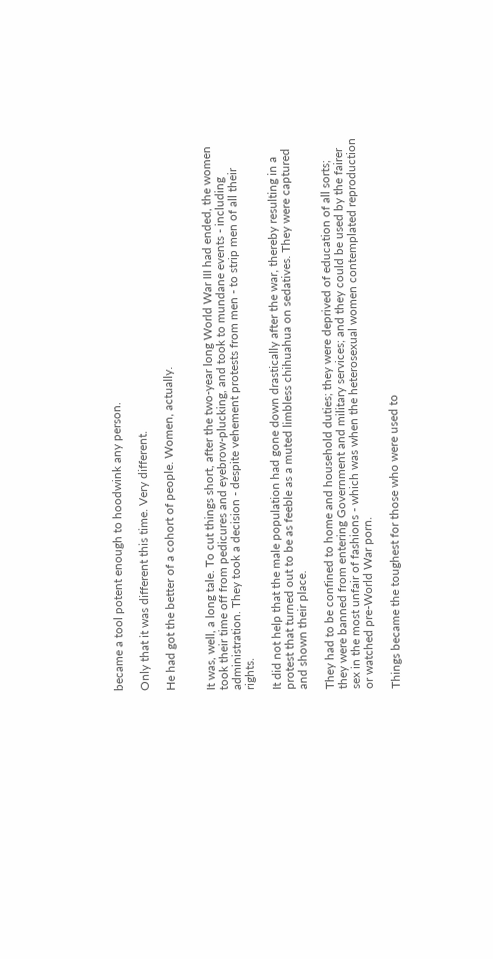became a tool potent enough to hoodwink any person.

Only that it was different this time. Very different.

He had got the better of a cohort of people. Women, actually.


It was, well, a long tale. To cut things short, after the two-year long World War III had ended, the women took their time off from pedicures and eyebrow-plucking, and took to mundane events - including administration. They took a decision - despite vehement protests from men - to strip men of all their rights.

It did not help that the male population had gone down drastically after the war, thereby resulting in a protest that turned out to be as feeble as a muted limbless chihuahua on sedatives. They were captured and shown their place.

They had to be confined to home and household duties; they were deprived of education of all sorts; they were banned from entering Government and military services; and they could be used by the fairer sex in the most unfair of fashions - which was when the heterosexual women contemplated reproduction or watched pre-World War porn.

Things became the toughest for those who were used to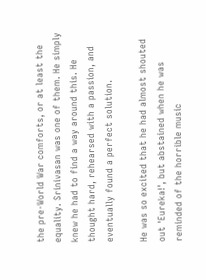the pre-World War comforts, or at least the equality. Srinivasan was one of them. He simply knew he had to find a way around this. He thought hard, rehearsed with a passion, and eventually found a perfect solution.

He was so excited that he had almost shouted out 'Eureka!', but abstained when he was reminded of the horrible music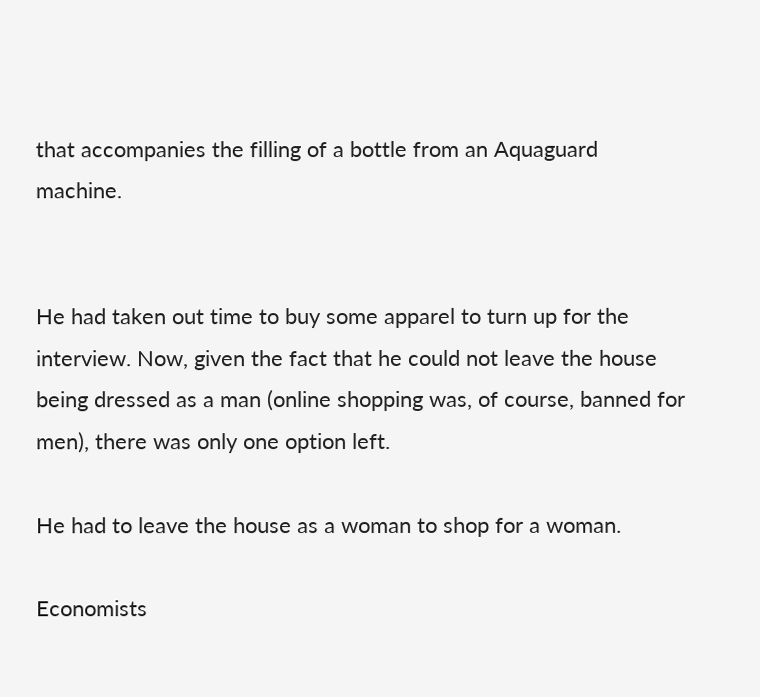that accompanies the filling of a bottle from an Aquaguard machine.


He had taken out time to buy some apparel to turn up for the interview. Now, given the fact that he could not leave the house being dressed as a man (online shopping was, of course, banned for men), there was only one option left.

He had to leave the house as a woman to shop for a woman.

Economists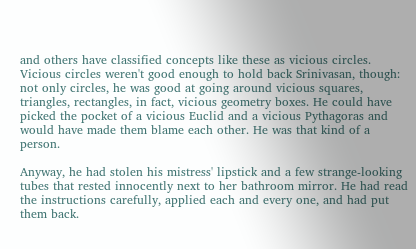and others have classified concepts like these as vicious circles. Vicious circles weren't good enough to hold back Srinivasan, though: not only circles, he was good at going around vicious squares, triangles, rectangles, in fact, vicious geometry boxes. He could have picked the pocket of a vicious Euclid and a vicious Pythagoras and would have made them blame each other. He was that kind of a person.

Anyway, he had stolen his mistress' lipstick and a few strange-looking tubes that rested innocently next to her bathroom mirror. He had read the instructions carefully, applied each and every one, and had put them back.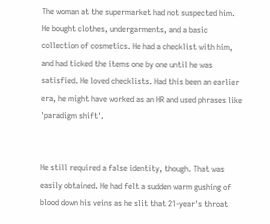The woman at the supermarket had not suspected him. He bought clothes, undergarments, and a basic collection of cosmetics. He had a checklist with him, and had ticked the items one by one until he was satisfied. He loved checklists. Had this been an earlier era, he might have worked as an HR and used phrases like 'paradigm shift'.


He still required a false identity, though. That was easily obtained. He had felt a sudden warm gushing of blood down his veins as he slit that 21-year's throat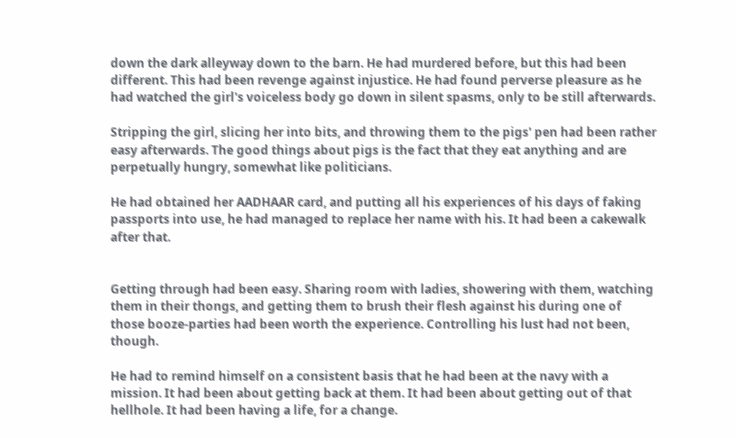down the dark alleyway down to the barn. He had murdered before, but this had been different. This had been revenge against injustice. He had found perverse pleasure as he had watched the girl's voiceless body go down in silent spasms, only to be still afterwards.

Stripping the girl, slicing her into bits, and throwing them to the pigs' pen had been rather easy afterwards. The good things about pigs is the fact that they eat anything and are perpetually hungry, somewhat like politicians.

He had obtained her AADHAAR card, and putting all his experiences of his days of faking passports into use, he had managed to replace her name with his. It had been a cakewalk after that.


Getting through had been easy. Sharing room with ladies, showering with them, watching them in their thongs, and getting them to brush their flesh against his during one of those booze-parties had been worth the experience. Controlling his lust had not been, though.

He had to remind himself on a consistent basis that he had been at the navy with a mission. It had been about getting back at them. It had been about getting out of that hellhole. It had been having a life, for a change.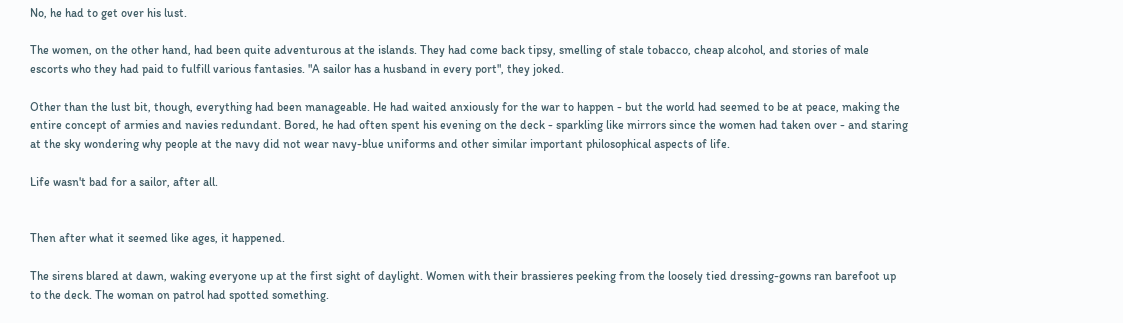No, he had to get over his lust.

The women, on the other hand, had been quite adventurous at the islands. They had come back tipsy, smelling of stale tobacco, cheap alcohol, and stories of male escorts who they had paid to fulfill various fantasies. "A sailor has a husband in every port", they joked.

Other than the lust bit, though, everything had been manageable. He had waited anxiously for the war to happen - but the world had seemed to be at peace, making the entire concept of armies and navies redundant. Bored, he had often spent his evening on the deck - sparkling like mirrors since the women had taken over - and staring at the sky wondering why people at the navy did not wear navy-blue uniforms and other similar important philosophical aspects of life.

Life wasn't bad for a sailor, after all.


Then after what it seemed like ages, it happened.

The sirens blared at dawn, waking everyone up at the first sight of daylight. Women with their brassieres peeking from the loosely tied dressing-gowns ran barefoot up to the deck. The woman on patrol had spotted something.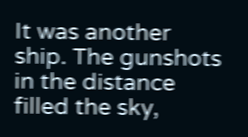It was another ship. The gunshots in the distance filled the sky,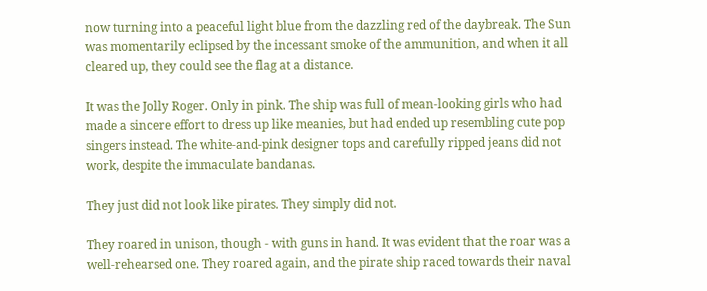now turning into a peaceful light blue from the dazzling red of the daybreak. The Sun was momentarily eclipsed by the incessant smoke of the ammunition, and when it all cleared up, they could see the flag at a distance.

It was the Jolly Roger. Only in pink. The ship was full of mean-looking girls who had made a sincere effort to dress up like meanies, but had ended up resembling cute pop singers instead. The white-and-pink designer tops and carefully ripped jeans did not work, despite the immaculate bandanas.

They just did not look like pirates. They simply did not.

They roared in unison, though - with guns in hand. It was evident that the roar was a well-rehearsed one. They roared again, and the pirate ship raced towards their naval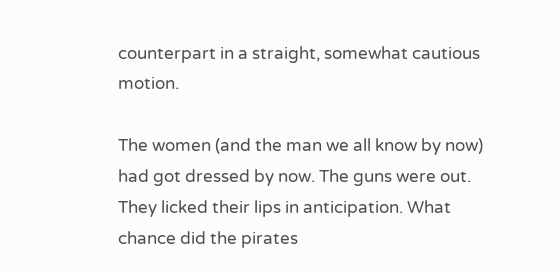counterpart in a straight, somewhat cautious motion.

The women (and the man we all know by now) had got dressed by now. The guns were out. They licked their lips in anticipation. What chance did the pirates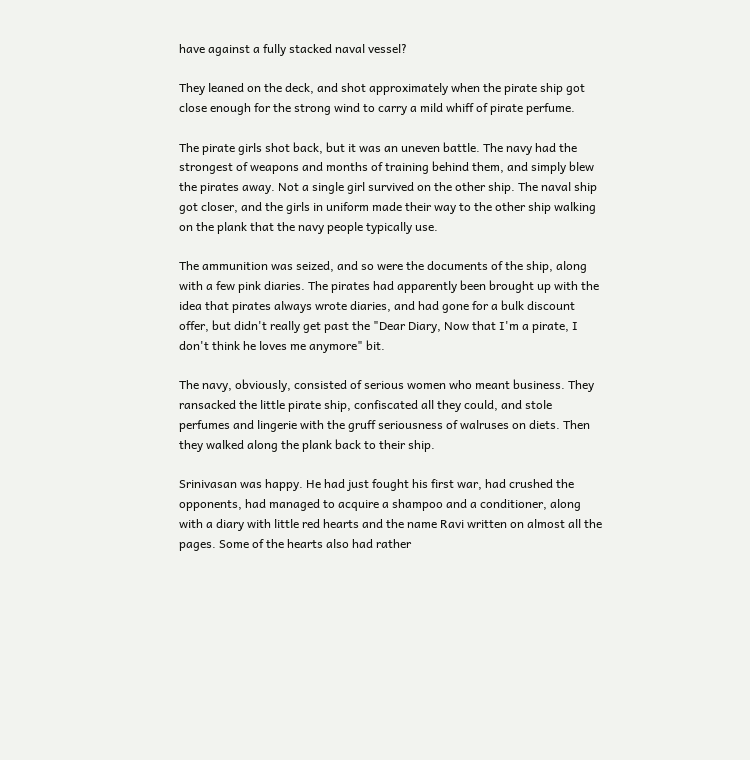have against a fully stacked naval vessel?

They leaned on the deck, and shot approximately when the pirate ship got close enough for the strong wind to carry a mild whiff of pirate perfume.

The pirate girls shot back, but it was an uneven battle. The navy had the strongest of weapons and months of training behind them, and simply blew the pirates away. Not a single girl survived on the other ship. The naval ship got closer, and the girls in uniform made their way to the other ship walking on the plank that the navy people typically use.

The ammunition was seized, and so were the documents of the ship, along with a few pink diaries. The pirates had apparently been brought up with the idea that pirates always wrote diaries, and had gone for a bulk discount offer, but didn't really get past the "Dear Diary, Now that I'm a pirate, I don't think he loves me anymore" bit.

The navy, obviously, consisted of serious women who meant business. They ransacked the little pirate ship, confiscated all they could, and stole perfumes and lingerie with the gruff seriousness of walruses on diets. Then they walked along the plank back to their ship.

Srinivasan was happy. He had just fought his first war, had crushed the opponents, had managed to acquire a shampoo and a conditioner, along with a diary with little red hearts and the name Ravi written on almost all the pages. Some of the hearts also had rather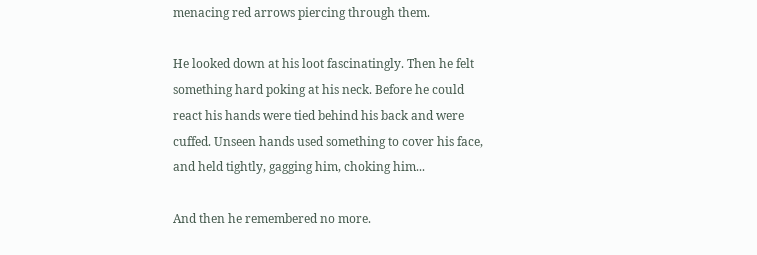menacing red arrows piercing through them.

He looked down at his loot fascinatingly. Then he felt something hard poking at his neck. Before he could react his hands were tied behind his back and were cuffed. Unseen hands used something to cover his face, and held tightly, gagging him, choking him...

And then he remembered no more.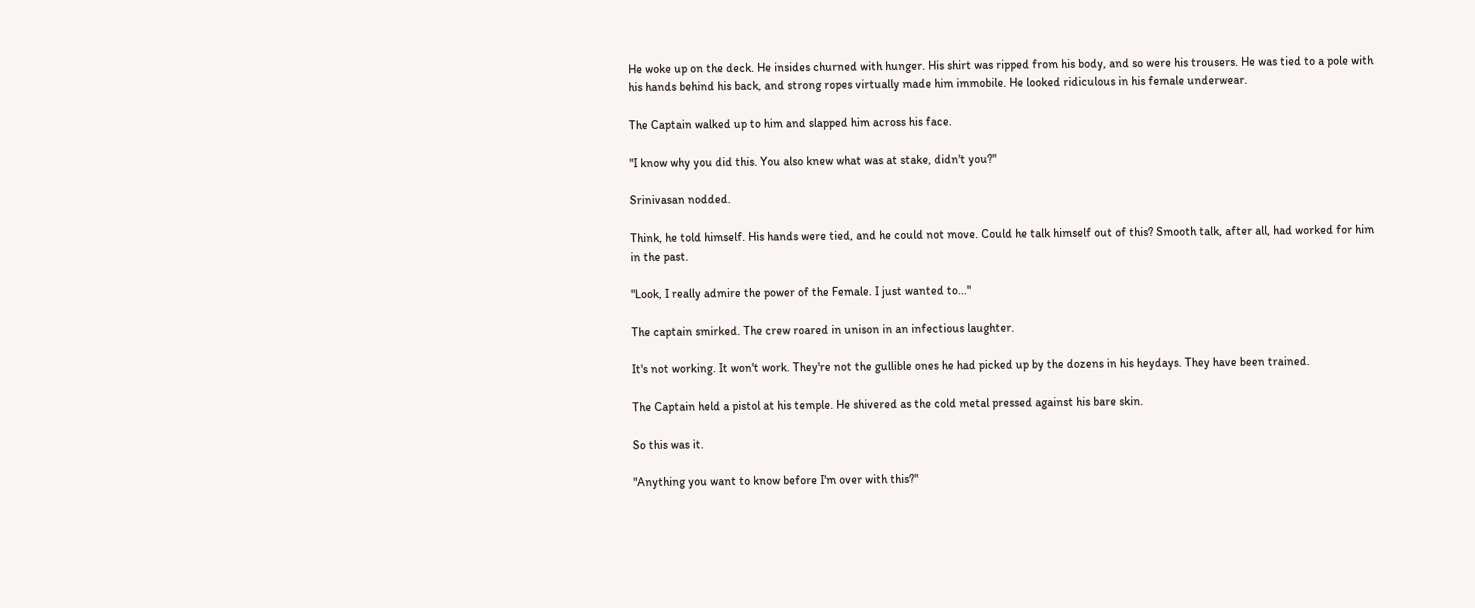He woke up on the deck. He insides churned with hunger. His shirt was ripped from his body, and so were his trousers. He was tied to a pole with his hands behind his back, and strong ropes virtually made him immobile. He looked ridiculous in his female underwear.

The Captain walked up to him and slapped him across his face.

"I know why you did this. You also knew what was at stake, didn't you?"

Srinivasan nodded.

Think, he told himself. His hands were tied, and he could not move. Could he talk himself out of this? Smooth talk, after all, had worked for him in the past.

"Look, I really admire the power of the Female. I just wanted to..."

The captain smirked. The crew roared in unison in an infectious laughter.

It's not working. It won't work. They're not the gullible ones he had picked up by the dozens in his heydays. They have been trained.

The Captain held a pistol at his temple. He shivered as the cold metal pressed against his bare skin.

So this was it.

"Anything you want to know before I'm over with this?"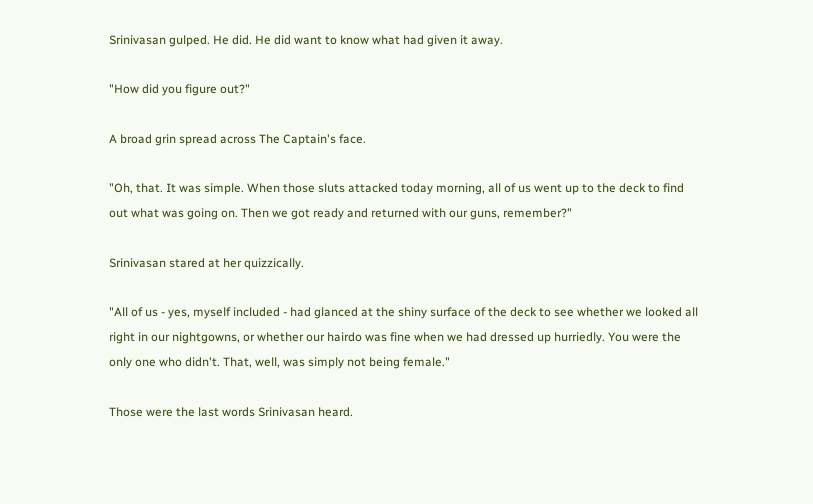Srinivasan gulped. He did. He did want to know what had given it away.

"How did you figure out?"

A broad grin spread across The Captain's face.

"Oh, that. It was simple. When those sluts attacked today morning, all of us went up to the deck to find out what was going on. Then we got ready and returned with our guns, remember?"

Srinivasan stared at her quizzically.

"All of us - yes, myself included - had glanced at the shiny surface of the deck to see whether we looked all right in our nightgowns, or whether our hairdo was fine when we had dressed up hurriedly. You were the only one who didn't. That, well, was simply not being female."

Those were the last words Srinivasan heard.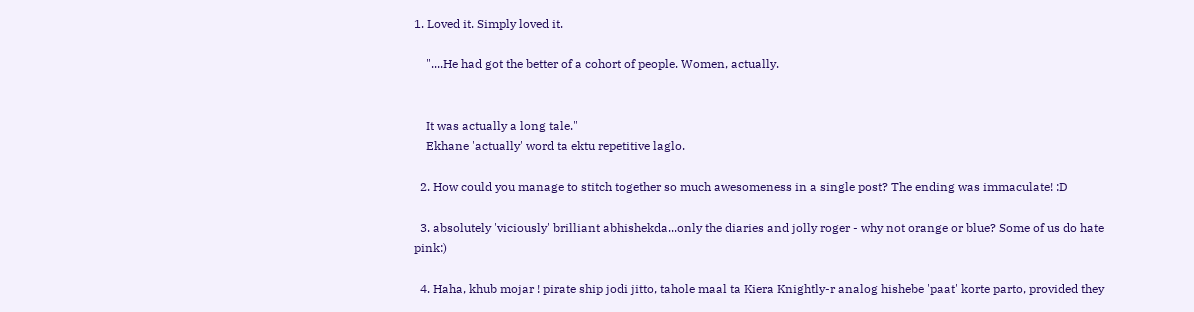1. Loved it. Simply loved it.

    "....He had got the better of a cohort of people. Women, actually.


    It was actually a long tale."
    Ekhane 'actually' word ta ektu repetitive laglo.

  2. How could you manage to stitch together so much awesomeness in a single post? The ending was immaculate! :D

  3. absolutely 'viciously' brilliant abhishekda...only the diaries and jolly roger - why not orange or blue? Some of us do hate pink:)

  4. Haha, khub mojar ! pirate ship jodi jitto, tahole maal ta Kiera Knightly-r analog hishebe 'paat' korte parto, provided they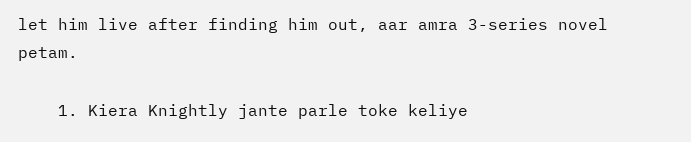let him live after finding him out, aar amra 3-series novel petam.

    1. Kiera Knightly jante parle toke keliye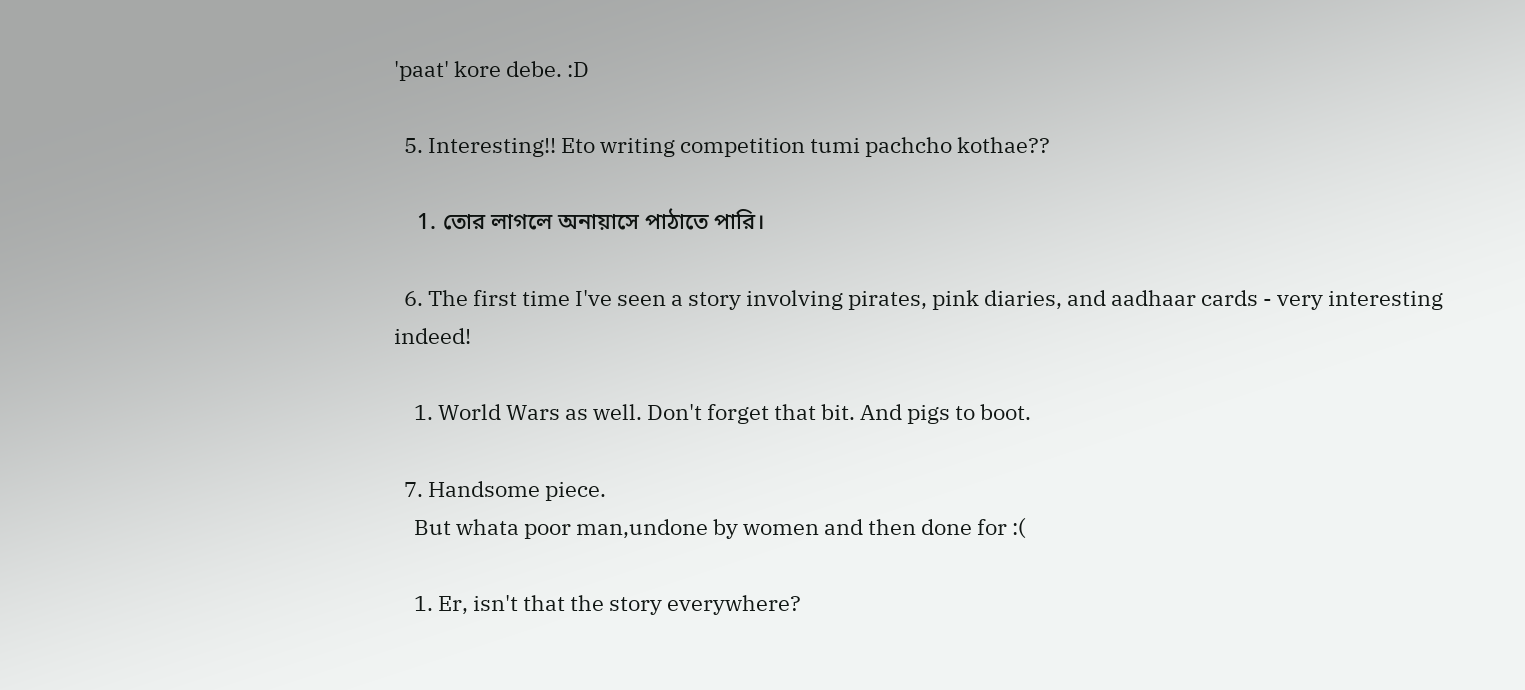'paat' kore debe. :D

  5. Interesting!! Eto writing competition tumi pachcho kothae??

    1. তোর লাগলে অনায়াসে পাঠাতে পারি।

  6. The first time I've seen a story involving pirates, pink diaries, and aadhaar cards - very interesting indeed!

    1. World Wars as well. Don't forget that bit. And pigs to boot.

  7. Handsome piece.
    But whata poor man,undone by women and then done for :(

    1. Er, isn't that the story everywhere?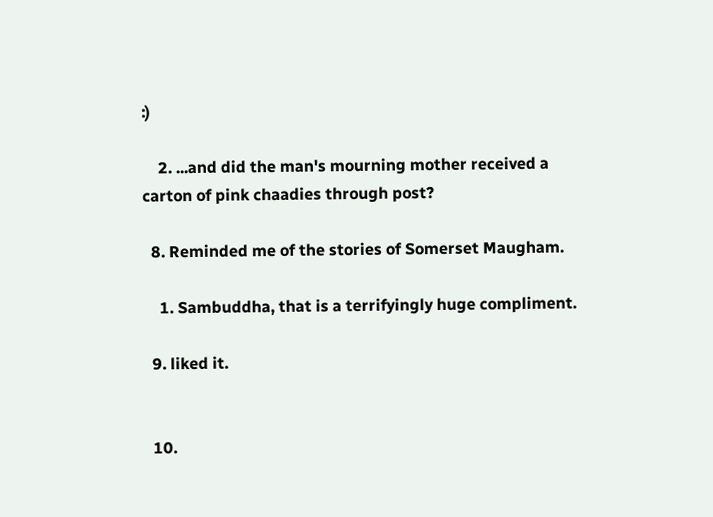:)

    2. ...and did the man's mourning mother received a carton of pink chaadies through post?

  8. Reminded me of the stories of Somerset Maugham.

    1. Sambuddha, that is a terrifyingly huge compliment.

  9. liked it.


  10.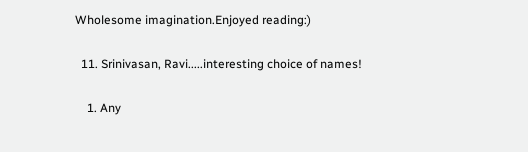Wholesome imagination.Enjoyed reading:)

  11. Srinivasan, Ravi.....interesting choice of names!

    1. Any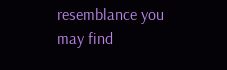resemblance you may find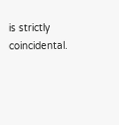is strictly coincidental.